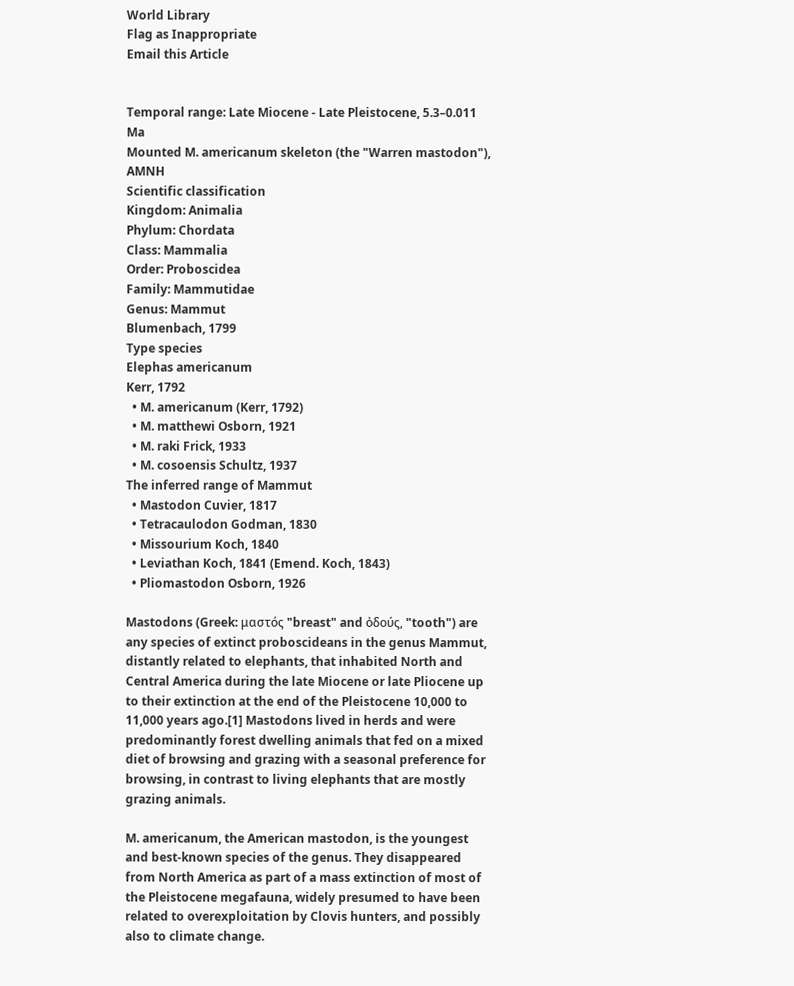World Library
Flag as Inappropriate
Email this Article


Temporal range: Late Miocene - Late Pleistocene, 5.3–0.011 Ma
Mounted M. americanum skeleton (the "Warren mastodon"), AMNH
Scientific classification
Kingdom: Animalia
Phylum: Chordata
Class: Mammalia
Order: Proboscidea
Family: Mammutidae
Genus: Mammut
Blumenbach, 1799
Type species
Elephas americanum
Kerr, 1792
  • M. americanum (Kerr, 1792)
  • M. matthewi Osborn, 1921
  • M. raki Frick, 1933
  • M. cosoensis Schultz, 1937
The inferred range of Mammut
  • Mastodon Cuvier, 1817
  • Tetracaulodon Godman, 1830
  • Missourium Koch, 1840
  • Leviathan Koch, 1841 (Emend. Koch, 1843)
  • Pliomastodon Osborn, 1926

Mastodons (Greek: μαστός "breast" and ὀδούς, "tooth") are any species of extinct proboscideans in the genus Mammut, distantly related to elephants, that inhabited North and Central America during the late Miocene or late Pliocene up to their extinction at the end of the Pleistocene 10,000 to 11,000 years ago.[1] Mastodons lived in herds and were predominantly forest dwelling animals that fed on a mixed diet of browsing and grazing with a seasonal preference for browsing, in contrast to living elephants that are mostly grazing animals.

M. americanum, the American mastodon, is the youngest and best-known species of the genus. They disappeared from North America as part of a mass extinction of most of the Pleistocene megafauna, widely presumed to have been related to overexploitation by Clovis hunters, and possibly also to climate change.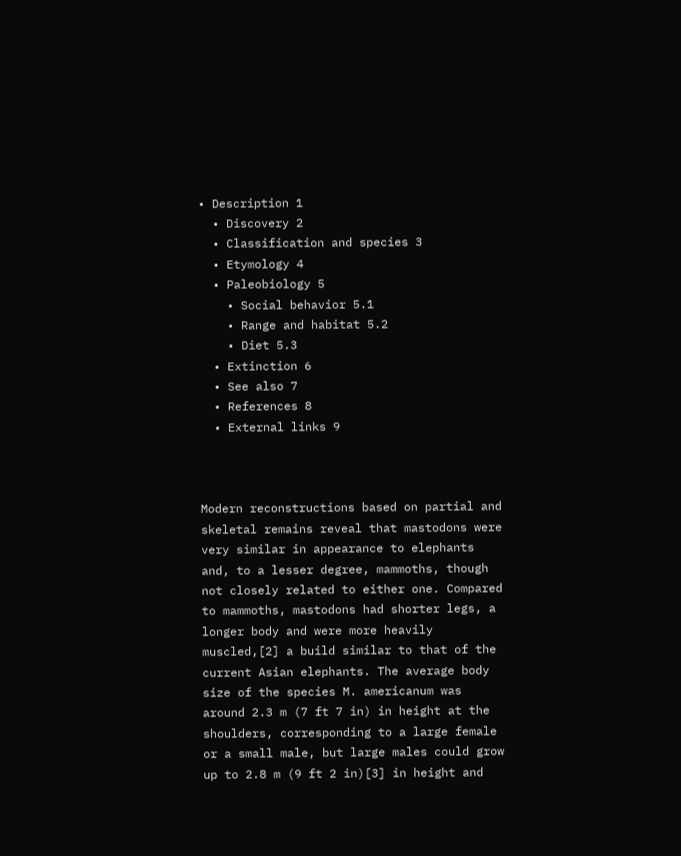• Description 1
  • Discovery 2
  • Classification and species 3
  • Etymology 4
  • Paleobiology 5
    • Social behavior 5.1
    • Range and habitat 5.2
    • Diet 5.3
  • Extinction 6
  • See also 7
  • References 8
  • External links 9



Modern reconstructions based on partial and skeletal remains reveal that mastodons were very similar in appearance to elephants and, to a lesser degree, mammoths, though not closely related to either one. Compared to mammoths, mastodons had shorter legs, a longer body and were more heavily muscled,[2] a build similar to that of the current Asian elephants. The average body size of the species M. americanum was around 2.3 m (7 ft 7 in) in height at the shoulders, corresponding to a large female or a small male, but large males could grow up to 2.8 m (9 ft 2 in)[3] in height and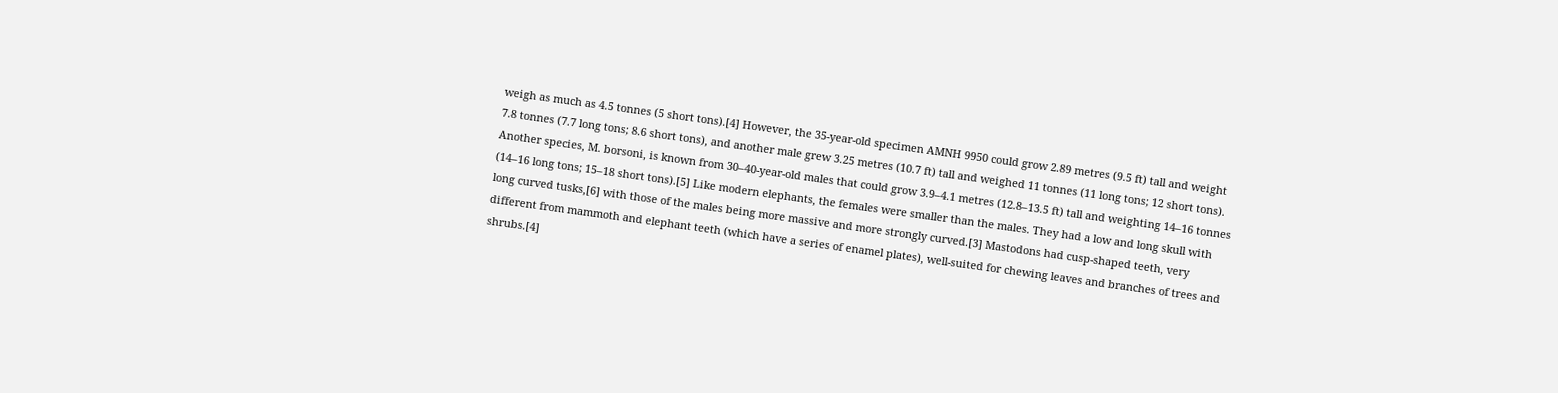weigh as much as 4.5 tonnes (5 short tons).[4] However, the 35-year-old specimen AMNH 9950 could grow 2.89 metres (9.5 ft) tall and weight 7.8 tonnes (7.7 long tons; 8.6 short tons), and another male grew 3.25 metres (10.7 ft) tall and weighed 11 tonnes (11 long tons; 12 short tons). Another species, M. borsoni, is known from 30–40-year-old males that could grow 3.9–4.1 metres (12.8–13.5 ft) tall and weighting 14–16 tonnes (14–16 long tons; 15–18 short tons).[5] Like modern elephants, the females were smaller than the males. They had a low and long skull with long curved tusks,[6] with those of the males being more massive and more strongly curved.[3] Mastodons had cusp-shaped teeth, very different from mammoth and elephant teeth (which have a series of enamel plates), well-suited for chewing leaves and branches of trees and shrubs.[4]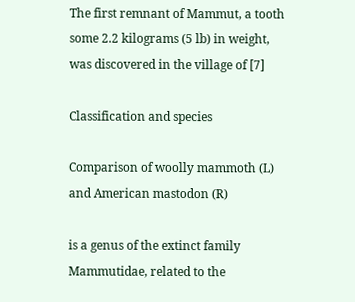The first remnant of Mammut, a tooth some 2.2 kilograms (5 lb) in weight, was discovered in the village of [7]

Classification and species

Comparison of woolly mammoth (L) and American mastodon (R)

is a genus of the extinct family Mammutidae, related to the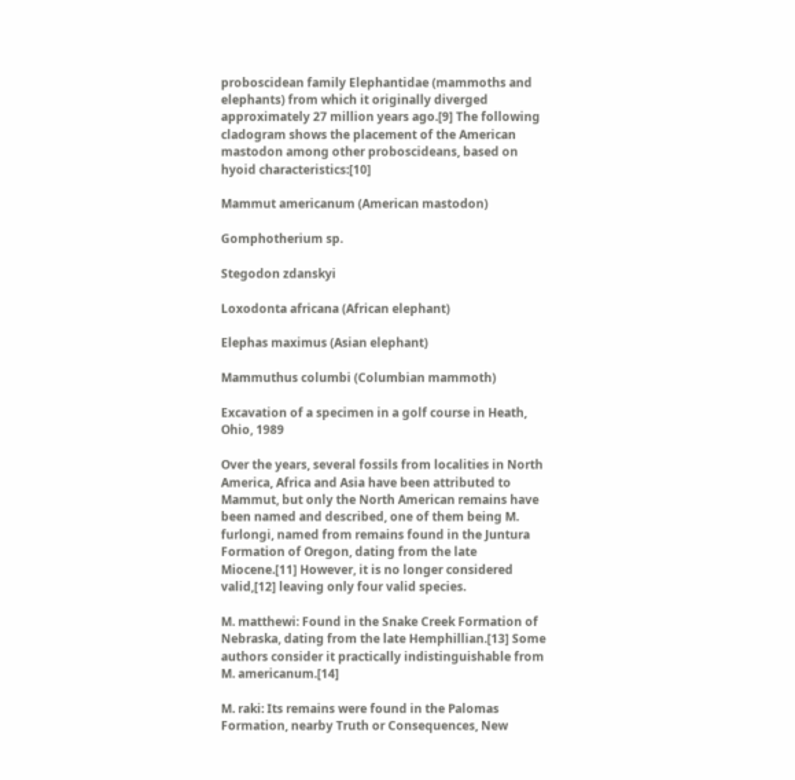proboscidean family Elephantidae (mammoths and elephants) from which it originally diverged approximately 27 million years ago.[9] The following cladogram shows the placement of the American mastodon among other proboscideans, based on hyoid characteristics:[10]

Mammut americanum (American mastodon)

Gomphotherium sp.

Stegodon zdanskyi

Loxodonta africana (African elephant)

Elephas maximus (Asian elephant)

Mammuthus columbi (Columbian mammoth)

Excavation of a specimen in a golf course in Heath, Ohio, 1989

Over the years, several fossils from localities in North America, Africa and Asia have been attributed to Mammut, but only the North American remains have been named and described, one of them being M. furlongi, named from remains found in the Juntura Formation of Oregon, dating from the late Miocene.[11] However, it is no longer considered valid,[12] leaving only four valid species.

M. matthewi: Found in the Snake Creek Formation of Nebraska, dating from the late Hemphillian.[13] Some authors consider it practically indistinguishable from M. americanum.[14]

M. raki: Its remains were found in the Palomas Formation, nearby Truth or Consequences, New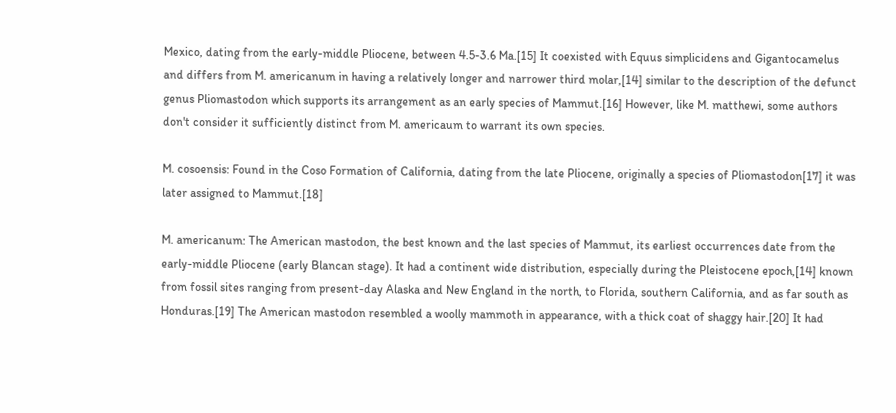Mexico, dating from the early-middle Pliocene, between 4.5-3.6 Ma.[15] It coexisted with Equus simplicidens and Gigantocamelus and differs from M. americanum in having a relatively longer and narrower third molar,[14] similar to the description of the defunct genus Pliomastodon which supports its arrangement as an early species of Mammut.[16] However, like M. matthewi, some authors don't consider it sufficiently distinct from M. americaum to warrant its own species.

M. cosoensis: Found in the Coso Formation of California, dating from the late Pliocene, originally a species of Pliomastodon[17] it was later assigned to Mammut.[18]

M. americanum: The American mastodon, the best known and the last species of Mammut, its earliest occurrences date from the early-middle Pliocene (early Blancan stage). It had a continent wide distribution, especially during the Pleistocene epoch,[14] known from fossil sites ranging from present-day Alaska and New England in the north, to Florida, southern California, and as far south as Honduras.[19] The American mastodon resembled a woolly mammoth in appearance, with a thick coat of shaggy hair.[20] It had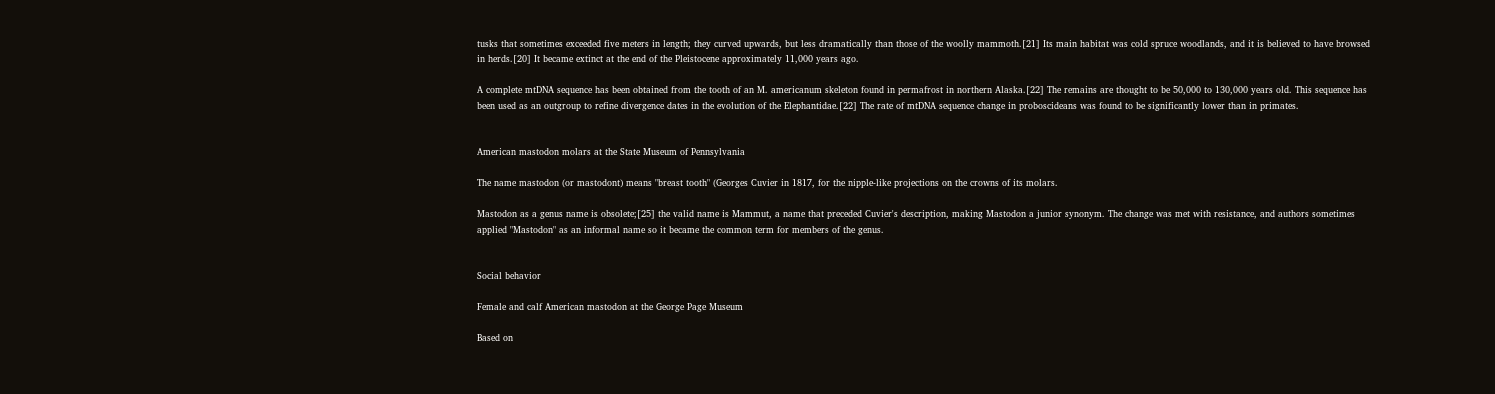tusks that sometimes exceeded five meters in length; they curved upwards, but less dramatically than those of the woolly mammoth.[21] Its main habitat was cold spruce woodlands, and it is believed to have browsed in herds.[20] It became extinct at the end of the Pleistocene approximately 11,000 years ago.

A complete mtDNA sequence has been obtained from the tooth of an M. americanum skeleton found in permafrost in northern Alaska.[22] The remains are thought to be 50,000 to 130,000 years old. This sequence has been used as an outgroup to refine divergence dates in the evolution of the Elephantidae.[22] The rate of mtDNA sequence change in proboscideans was found to be significantly lower than in primates.


American mastodon molars at the State Museum of Pennsylvania

The name mastodon (or mastodont) means "breast tooth" (Georges Cuvier in 1817, for the nipple-like projections on the crowns of its molars.

Mastodon as a genus name is obsolete;[25] the valid name is Mammut, a name that preceded Cuvier's description, making Mastodon a junior synonym. The change was met with resistance, and authors sometimes applied "Mastodon" as an informal name so it became the common term for members of the genus.


Social behavior

Female and calf American mastodon at the George Page Museum

Based on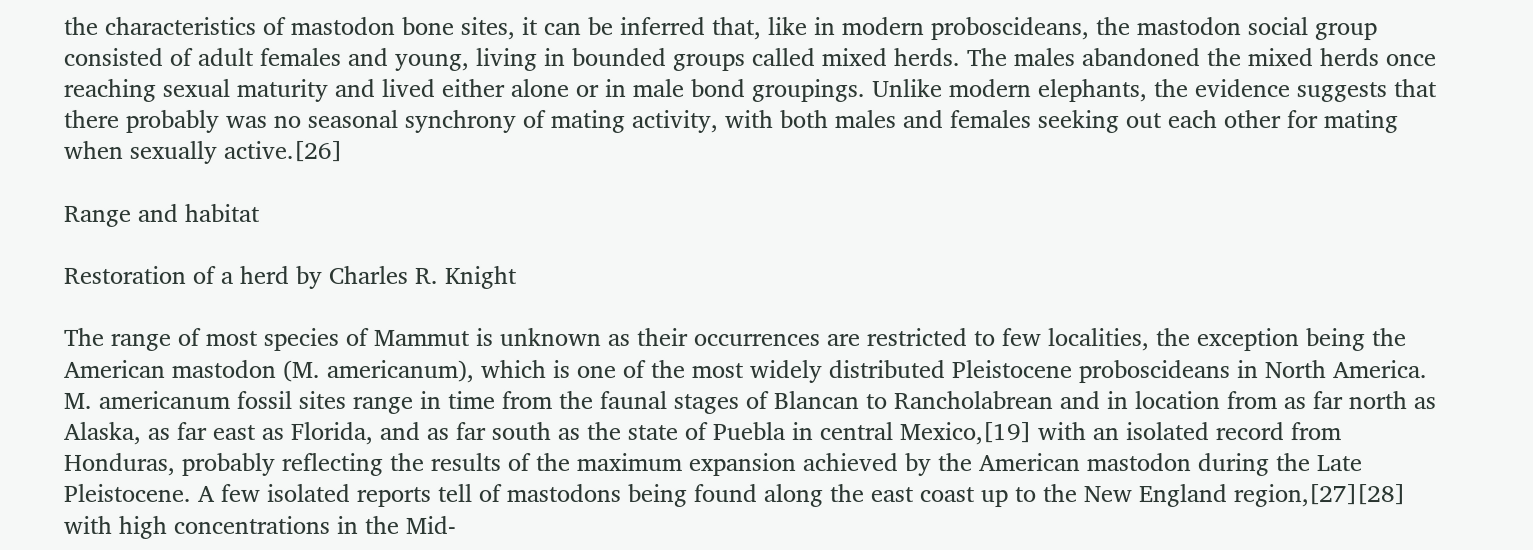the characteristics of mastodon bone sites, it can be inferred that, like in modern proboscideans, the mastodon social group consisted of adult females and young, living in bounded groups called mixed herds. The males abandoned the mixed herds once reaching sexual maturity and lived either alone or in male bond groupings. Unlike modern elephants, the evidence suggests that there probably was no seasonal synchrony of mating activity, with both males and females seeking out each other for mating when sexually active.[26]

Range and habitat

Restoration of a herd by Charles R. Knight

The range of most species of Mammut is unknown as their occurrences are restricted to few localities, the exception being the American mastodon (M. americanum), which is one of the most widely distributed Pleistocene proboscideans in North America. M. americanum fossil sites range in time from the faunal stages of Blancan to Rancholabrean and in location from as far north as Alaska, as far east as Florida, and as far south as the state of Puebla in central Mexico,[19] with an isolated record from Honduras, probably reflecting the results of the maximum expansion achieved by the American mastodon during the Late Pleistocene. A few isolated reports tell of mastodons being found along the east coast up to the New England region,[27][28] with high concentrations in the Mid-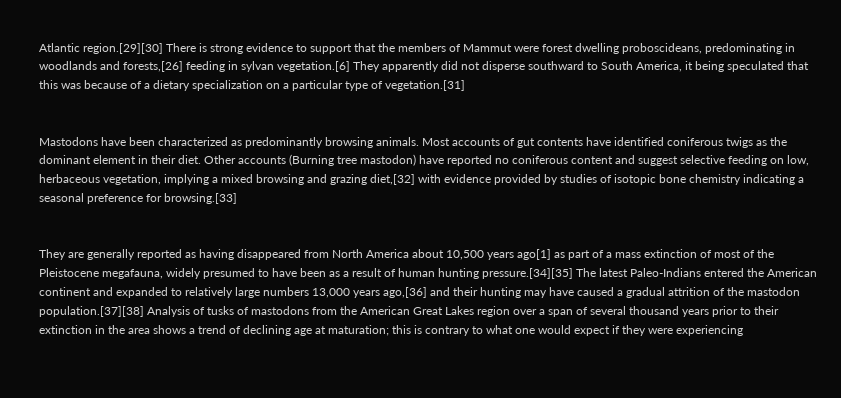Atlantic region.[29][30] There is strong evidence to support that the members of Mammut were forest dwelling proboscideans, predominating in woodlands and forests,[26] feeding in sylvan vegetation.[6] They apparently did not disperse southward to South America, it being speculated that this was because of a dietary specialization on a particular type of vegetation.[31]


Mastodons have been characterized as predominantly browsing animals. Most accounts of gut contents have identified coniferous twigs as the dominant element in their diet. Other accounts (Burning tree mastodon) have reported no coniferous content and suggest selective feeding on low, herbaceous vegetation, implying a mixed browsing and grazing diet,[32] with evidence provided by studies of isotopic bone chemistry indicating a seasonal preference for browsing.[33]


They are generally reported as having disappeared from North America about 10,500 years ago[1] as part of a mass extinction of most of the Pleistocene megafauna, widely presumed to have been as a result of human hunting pressure.[34][35] The latest Paleo-Indians entered the American continent and expanded to relatively large numbers 13,000 years ago,[36] and their hunting may have caused a gradual attrition of the mastodon population.[37][38] Analysis of tusks of mastodons from the American Great Lakes region over a span of several thousand years prior to their extinction in the area shows a trend of declining age at maturation; this is contrary to what one would expect if they were experiencing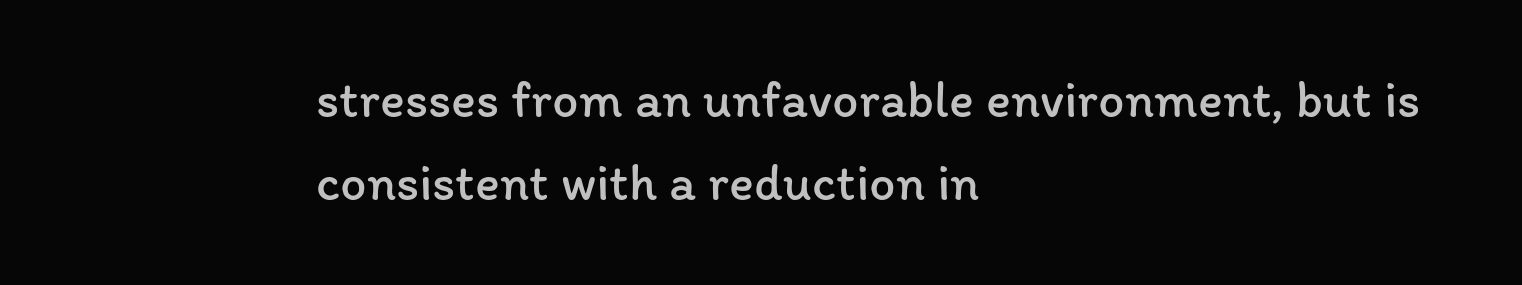stresses from an unfavorable environment, but is consistent with a reduction in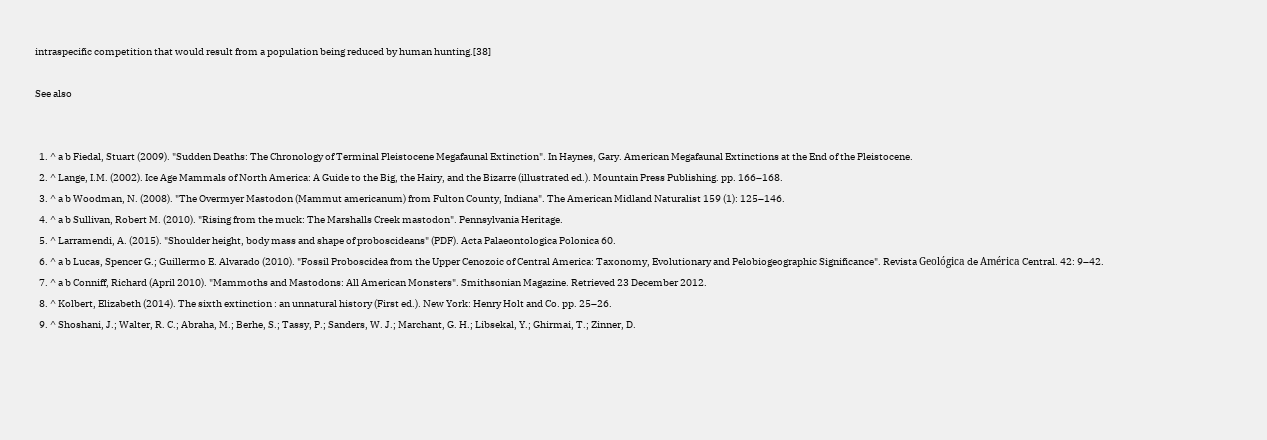intraspecific competition that would result from a population being reduced by human hunting.[38]

See also


  1. ^ a b Fiedal, Stuart (2009). "Sudden Deaths: The Chronology of Terminal Pleistocene Megafaunal Extinction". In Haynes, Gary. American Megafaunal Extinctions at the End of the Pleistocene.
  2. ^ Lange, I.M. (2002). Ice Age Mammals of North America: A Guide to the Big, the Hairy, and the Bizarre (illustrated ed.). Mountain Press Publishing. pp. 166–168.
  3. ^ a b Woodman, N. (2008). "The Overmyer Mastodon (Mammut americanum) from Fulton County, Indiana". The American Midland Naturalist 159 (1): 125–146.
  4. ^ a b Sullivan, Robert M. (2010). "Rising from the muck: The Marshalls Creek mastodon". Pennsylvania Heritage.
  5. ^ Larramendi, A. (2015). "Shoulder height, body mass and shape of proboscideans" (PDF). Acta Palaeontologica Polonica 60.
  6. ^ a b Lucas, Spencer G.; Guillermo E. Alvarado (2010). "Fossil Proboscidea from the Upper Cenozoic of Central America: Taxonomy, Evolutionary and Pelobiogeographic Significance". Revista Geológica de América Central. 42: 9–42.
  7. ^ a b Conniff, Richard (April 2010). "Mammoths and Mastodons: All American Monsters". Smithsonian Magazine. Retrieved 23 December 2012.
  8. ^ Kolbert, Elizabeth (2014). The sixth extinction : an unnatural history (First ed.). New York: Henry Holt and Co. pp. 25–26.
  9. ^ Shoshani, J.; Walter, R. C.; Abraha, M.; Berhe, S.; Tassy, P.; Sanders, W. J.; Marchant, G. H.; Libsekal, Y.; Ghirmai, T.; Zinner, D.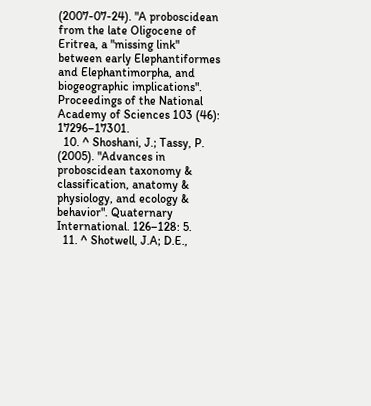(2007-07-24). "A proboscidean from the late Oligocene of Eritrea, a "missing link" between early Elephantiformes and Elephantimorpha, and biogeographic implications". Proceedings of the National Academy of Sciences 103 (46): 17296–17301.
  10. ^ Shoshani, J.; Tassy, P. (2005). "Advances in proboscidean taxonomy & classification, anatomy & physiology, and ecology & behavior". Quaternary International. 126–128: 5.
  11. ^ Shotwell, J.A; D.E.,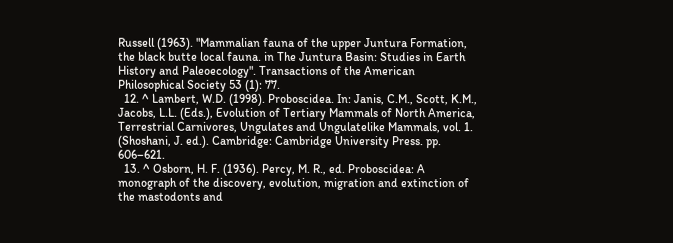Russell (1963). "Mammalian fauna of the upper Juntura Formation, the black butte local fauna. in The Juntura Basin: Studies in Earth History and Paleoecology". Transactions of the American Philosophical Society 53 (1): 77.
  12. ^ Lambert, W.D. (1998). Proboscidea. In: Janis, C.M., Scott, K.M., Jacobs, L.L. (Eds.), Evolution of Tertiary Mammals of North America, Terrestrial Carnivores, Ungulates and Ungulatelike Mammals, vol. 1. (Shoshani, J. ed.). Cambridge: Cambridge University Press. pp. 606–621.
  13. ^ Osborn, H. F. (1936). Percy, M. R., ed. Proboscidea: A monograph of the discovery, evolution, migration and extinction of the mastodonts and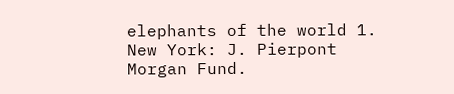elephants of the world 1. New York: J. Pierpont Morgan Fund.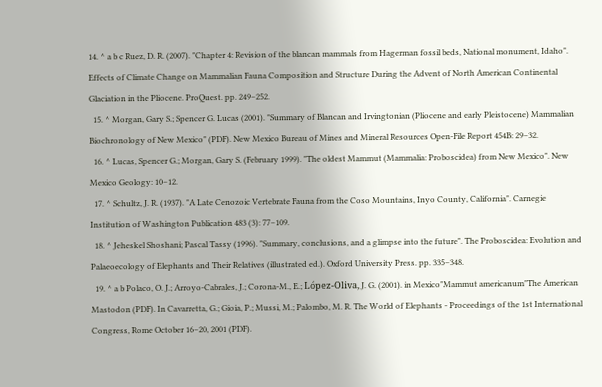14. ^ a b c Ruez, D. R. (2007). "Chapter 4: Revision of the blancan mammals from Hagerman fossil beds, National monument, Idaho". Effects of Climate Change on Mammalian Fauna Composition and Structure During the Advent of North American Continental Glaciation in the Pliocene. ProQuest. pp. 249–252.
  15. ^ Morgan, Gary S.; Spencer G. Lucas (2001). "Summary of Blancan and Irvingtonian (Pliocene and early Pleistocene) Mammalian Biochronology of New Mexico" (PDF). New Mexico Bureau of Mines and Mineral Resources Open-File Report 454B: 29–32.
  16. ^ Lucas, Spencer G.; Morgan, Gary S. (February 1999). "The oldest Mammut (Mammalia: Proboscidea) from New Mexico". New Mexico Geology: 10–12.
  17. ^ Schultz, J. R. (1937). "A Late Cenozoic Vertebrate Fauna from the Coso Mountains, Inyo County, California". Carnegie Institution of Washington Publication 483 (3): 77–109.
  18. ^ Jeheskel Shoshani; Pascal Tassy (1996). "Summary, conclusions, and a glimpse into the future". The Proboscidea: Evolution and Palaeoecology of Elephants and Their Relatives (illustrated ed.). Oxford University Press. pp. 335–348.
  19. ^ a b Polaco, O. J.; Arroyo-Cabrales, J.; Corona-M., E.; López-Oliva, J. G. (2001). in Mexico"Mammut americanum"The American Mastodon (PDF). In Cavarretta, G.; Gioia, P.; Mussi, M.; Palombo, M. R. The World of Elephants - Proceedings of the 1st International Congress, Rome October 16–20, 2001 (PDF).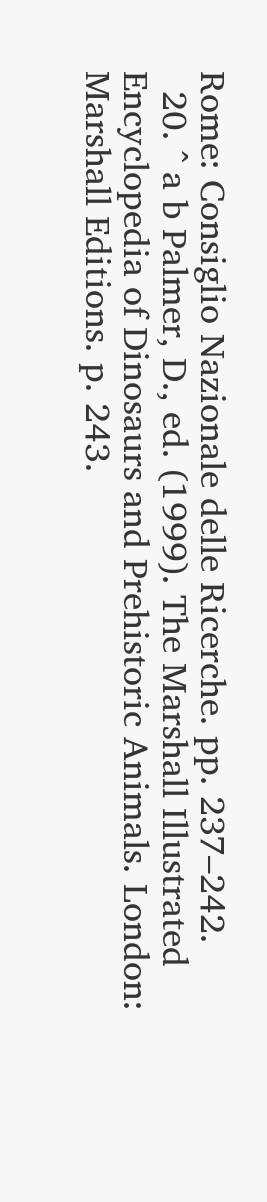Rome: Consiglio Nazionale delle Ricerche. pp. 237–242.
  20. ^ a b Palmer, D., ed. (1999). The Marshall Illustrated Encyclopedia of Dinosaurs and Prehistoric Animals. London: Marshall Editions. p. 243.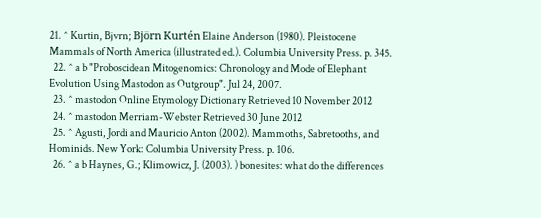21. ^ Kurtin, Bjvrn; Björn Kurtén Elaine Anderson (1980). Pleistocene Mammals of North America (illustrated ed.). Columbia University Press. p. 345.
  22. ^ a b "Proboscidean Mitogenomics: Chronology and Mode of Elephant Evolution Using Mastodon as Outgroup". Jul 24, 2007.
  23. ^ mastodon Online Etymology Dictionary Retrieved 10 November 2012
  24. ^ mastodon Merriam-Webster Retrieved 30 June 2012
  25. ^ Agusti, Jordi and Mauricio Anton (2002). Mammoths, Sabretooths, and Hominids. New York: Columbia University Press. p. 106.
  26. ^ a b Haynes, G.; Klimowicz, J. (2003). ) bonesites: what do the differences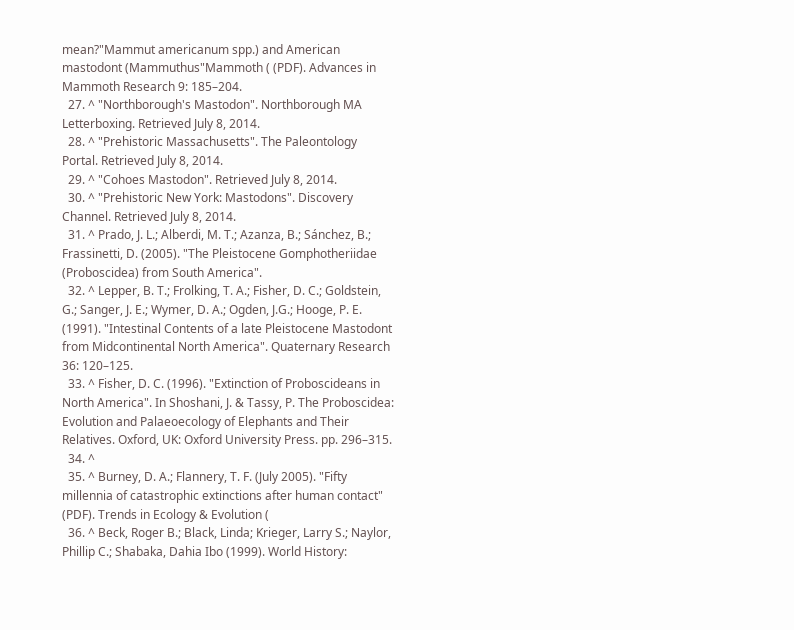mean?"Mammut americanum spp.) and American mastodont (Mammuthus"Mammoth ( (PDF). Advances in Mammoth Research 9: 185–204.
  27. ^ "Northborough's Mastodon". Northborough MA Letterboxing. Retrieved July 8, 2014.
  28. ^ "Prehistoric Massachusetts". The Paleontology Portal. Retrieved July 8, 2014.
  29. ^ "Cohoes Mastodon". Retrieved July 8, 2014.
  30. ^ "Prehistoric New York: Mastodons". Discovery Channel. Retrieved July 8, 2014.
  31. ^ Prado, J. L.; Alberdi, M. T.; Azanza, B.; Sánchez, B.; Frassinetti, D. (2005). "The Pleistocene Gomphotheriidae (Proboscidea) from South America".
  32. ^ Lepper, B. T.; Frolking, T. A.; Fisher, D. C.; Goldstein, G.; Sanger, J. E.; Wymer, D. A.; Ogden, J.G.; Hooge, P. E. (1991). "Intestinal Contents of a late Pleistocene Mastodont from Midcontinental North America". Quaternary Research 36: 120–125.
  33. ^ Fisher, D. C. (1996). "Extinction of Proboscideans in North America". In Shoshani, J. & Tassy, P. The Proboscidea: Evolution and Palaeoecology of Elephants and Their Relatives. Oxford, UK: Oxford University Press. pp. 296–315.
  34. ^
  35. ^ Burney, D. A.; Flannery, T. F. (July 2005). "Fifty millennia of catastrophic extinctions after human contact" (PDF). Trends in Ecology & Evolution (
  36. ^ Beck, Roger B.; Black, Linda; Krieger, Larry S.; Naylor, Phillip C.; Shabaka, Dahia Ibo (1999). World History: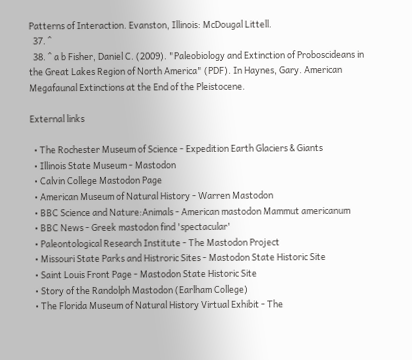Patterns of Interaction. Evanston, Illinois: McDougal Littell.
  37. ^
  38. ^ a b Fisher, Daniel C. (2009). "Paleobiology and Extinction of Proboscideans in the Great Lakes Region of North America" (PDF). In Haynes, Gary. American Megafaunal Extinctions at the End of the Pleistocene.

External links

  • The Rochester Museum of Science - Expedition Earth Glaciers & Giants
  • Illinois State Museum - Mastodon
  • Calvin College Mastodon Page
  • American Museum of Natural History - Warren Mastodon
  • BBC Science and Nature:Animals - American mastodon Mammut americanum
  • BBC News - Greek mastodon find 'spectacular'
  • Paleontological Research Institute - The Mastodon Project
  • Missouri State Parks and Histroric Sites - Mastodon State Historic Site
  • Saint Louis Front Page - Mastodon State Historic Site
  • Story of the Randolph Mastodon (Earlham College)
  • The Florida Museum of Natural History Virtual Exhibit - The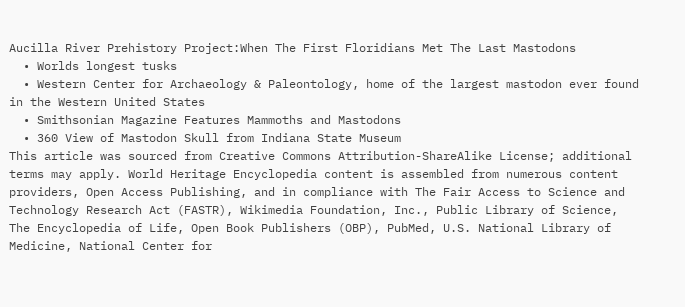Aucilla River Prehistory Project:When The First Floridians Met The Last Mastodons
  • Worlds longest tusks
  • Western Center for Archaeology & Paleontology, home of the largest mastodon ever found in the Western United States
  • Smithsonian Magazine Features Mammoths and Mastodons
  • 360 View of Mastodon Skull from Indiana State Museum
This article was sourced from Creative Commons Attribution-ShareAlike License; additional terms may apply. World Heritage Encyclopedia content is assembled from numerous content providers, Open Access Publishing, and in compliance with The Fair Access to Science and Technology Research Act (FASTR), Wikimedia Foundation, Inc., Public Library of Science, The Encyclopedia of Life, Open Book Publishers (OBP), PubMed, U.S. National Library of Medicine, National Center for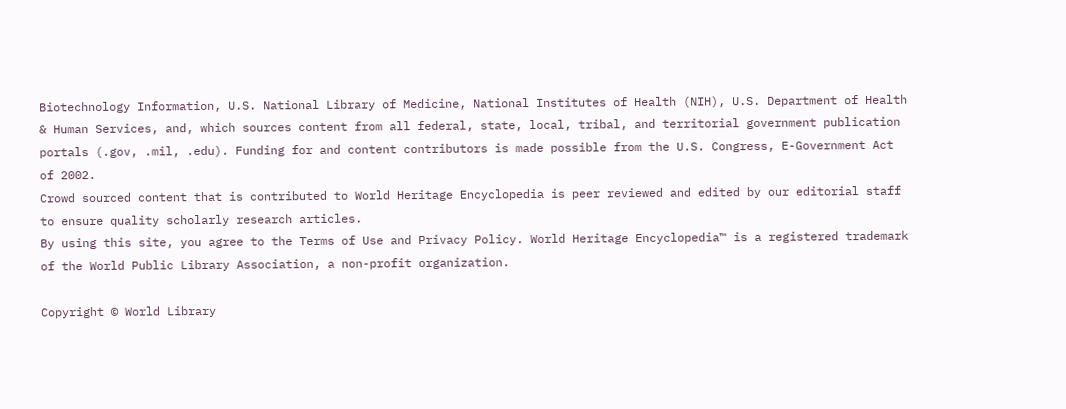Biotechnology Information, U.S. National Library of Medicine, National Institutes of Health (NIH), U.S. Department of Health & Human Services, and, which sources content from all federal, state, local, tribal, and territorial government publication portals (.gov, .mil, .edu). Funding for and content contributors is made possible from the U.S. Congress, E-Government Act of 2002.
Crowd sourced content that is contributed to World Heritage Encyclopedia is peer reviewed and edited by our editorial staff to ensure quality scholarly research articles.
By using this site, you agree to the Terms of Use and Privacy Policy. World Heritage Encyclopedia™ is a registered trademark of the World Public Library Association, a non-profit organization.

Copyright © World Library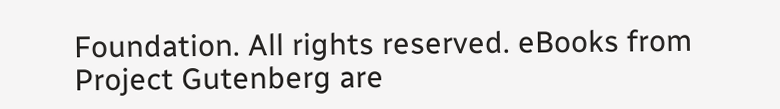Foundation. All rights reserved. eBooks from Project Gutenberg are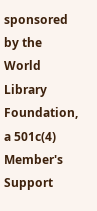sponsored by the World Library Foundation,
a 501c(4) Member's Support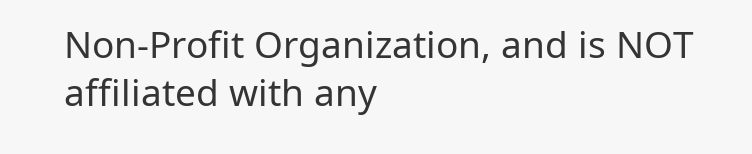Non-Profit Organization, and is NOT affiliated with any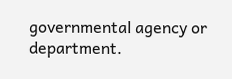governmental agency or department.